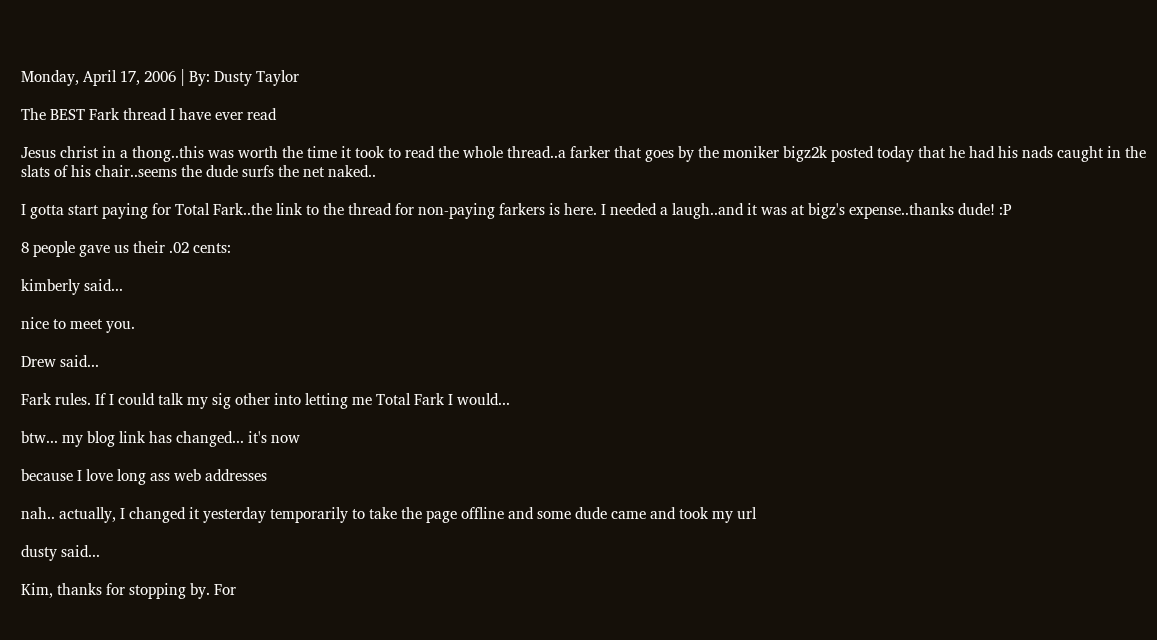Monday, April 17, 2006 | By: Dusty Taylor

The BEST Fark thread I have ever read

Jesus christ in a thong..this was worth the time it took to read the whole thread..a farker that goes by the moniker bigz2k posted today that he had his nads caught in the slats of his chair..seems the dude surfs the net naked..

I gotta start paying for Total Fark..the link to the thread for non-paying farkers is here. I needed a laugh..and it was at bigz's expense..thanks dude! :P

8 people gave us their .02 cents:

kimberly said...

nice to meet you.

Drew said...

Fark rules. If I could talk my sig other into letting me Total Fark I would...

btw... my blog link has changed... it's now

because I love long ass web addresses

nah.. actually, I changed it yesterday temporarily to take the page offline and some dude came and took my url

dusty said...

Kim, thanks for stopping by. For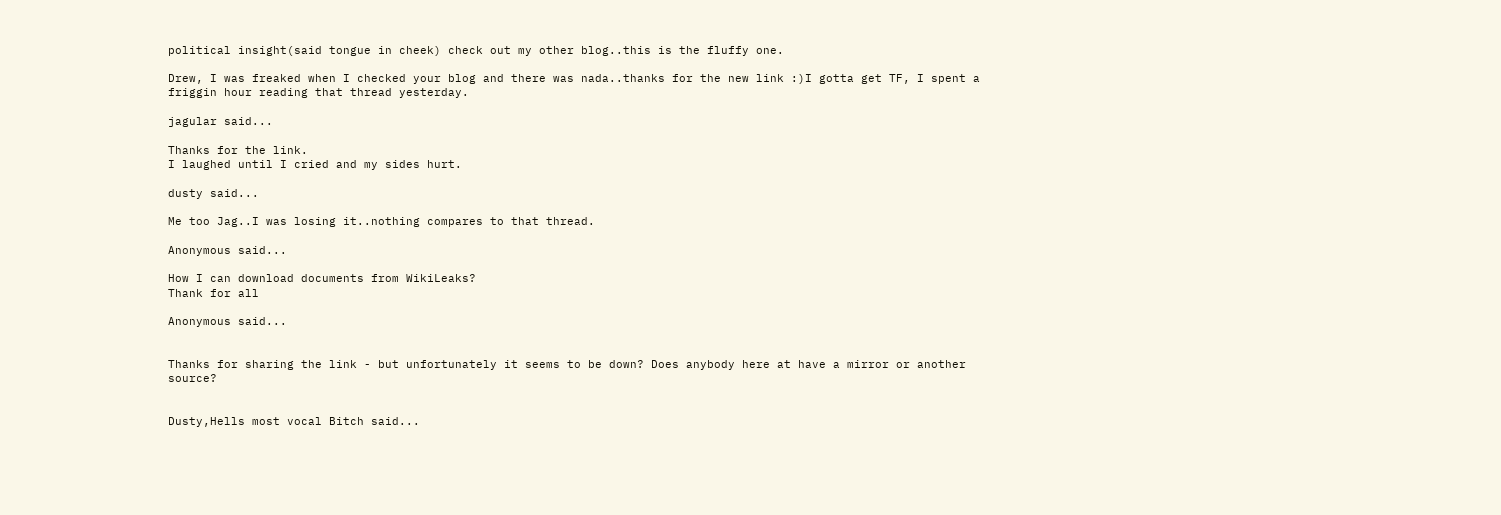political insight(said tongue in cheek) check out my other blog..this is the fluffy one.

Drew, I was freaked when I checked your blog and there was nada..thanks for the new link :)I gotta get TF, I spent a friggin hour reading that thread yesterday.

jagular said...

Thanks for the link.
I laughed until I cried and my sides hurt.

dusty said...

Me too Jag..I was losing it..nothing compares to that thread.

Anonymous said...

How I can download documents from WikiLeaks?
Thank for all

Anonymous said...


Thanks for sharing the link - but unfortunately it seems to be down? Does anybody here at have a mirror or another source?


Dusty,Hells most vocal Bitch said...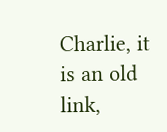Charlie, it is an old link,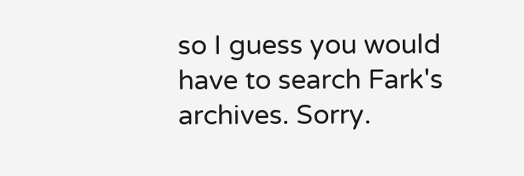so I guess you would have to search Fark's archives. Sorry.